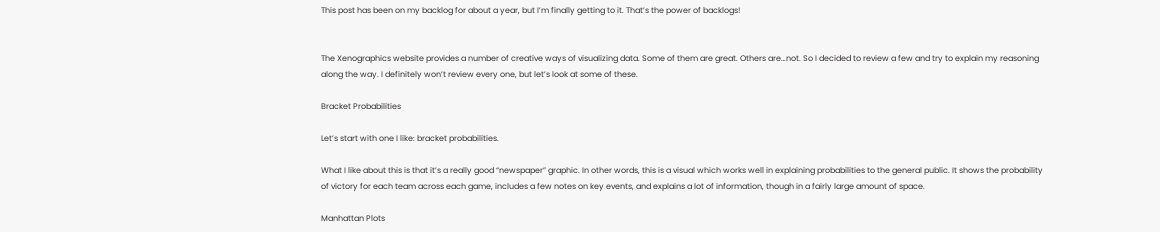This post has been on my backlog for about a year, but I’m finally getting to it. That’s the power of backlogs!


The Xenographics website provides a number of creative ways of visualizing data. Some of them are great. Others are…not. So I decided to review a few and try to explain my reasoning along the way. I definitely won’t review every one, but let’s look at some of these.

Bracket Probabilities

Let’s start with one I like: bracket probabilities.

What I like about this is that it’s a really good “newspaper” graphic. In other words, this is a visual which works well in explaining probabilities to the general public. It shows the probability of victory for each team across each game, includes a few notes on key events, and explains a lot of information, though in a fairly large amount of space.

Manhattan Plots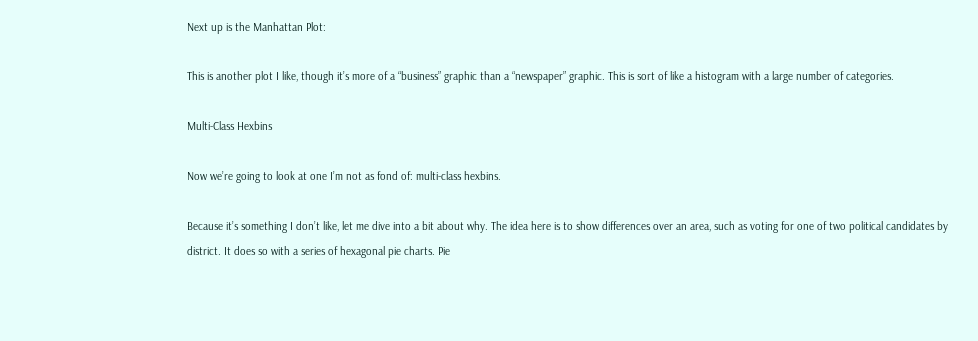Next up is the Manhattan Plot:

This is another plot I like, though it’s more of a “business” graphic than a “newspaper” graphic. This is sort of like a histogram with a large number of categories.

Multi-Class Hexbins

Now we’re going to look at one I’m not as fond of: multi-class hexbins.

Because it’s something I don’t like, let me dive into a bit about why. The idea here is to show differences over an area, such as voting for one of two political candidates by district. It does so with a series of hexagonal pie charts. Pie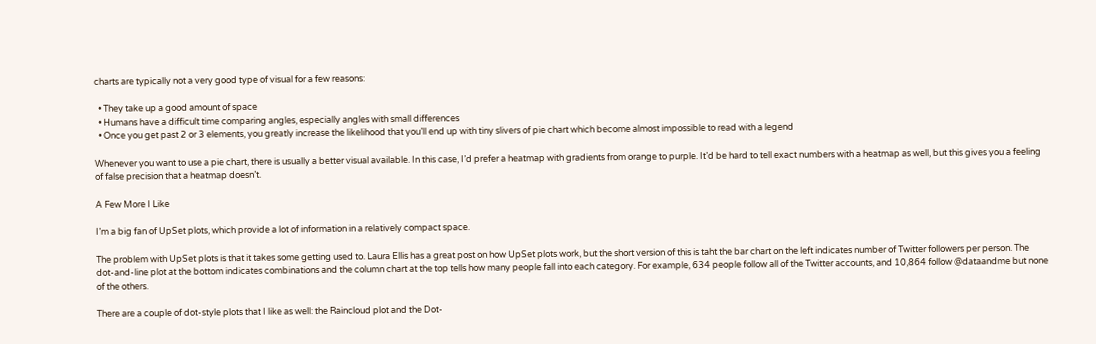charts are typically not a very good type of visual for a few reasons:

  • They take up a good amount of space
  • Humans have a difficult time comparing angles, especially angles with small differences
  • Once you get past 2 or 3 elements, you greatly increase the likelihood that you’ll end up with tiny slivers of pie chart which become almost impossible to read with a legend

Whenever you want to use a pie chart, there is usually a better visual available. In this case, I’d prefer a heatmap with gradients from orange to purple. It’d be hard to tell exact numbers with a heatmap as well, but this gives you a feeling of false precision that a heatmap doesn’t.

A Few More I Like

I’m a big fan of UpSet plots, which provide a lot of information in a relatively compact space.

The problem with UpSet plots is that it takes some getting used to. Laura Ellis has a great post on how UpSet plots work, but the short version of this is taht the bar chart on the left indicates number of Twitter followers per person. The dot-and-line plot at the bottom indicates combinations and the column chart at the top tells how many people fall into each category. For example, 634 people follow all of the Twitter accounts, and 10,864 follow @dataandme but none of the others.

There are a couple of dot-style plots that I like as well: the Raincloud plot and the Dot-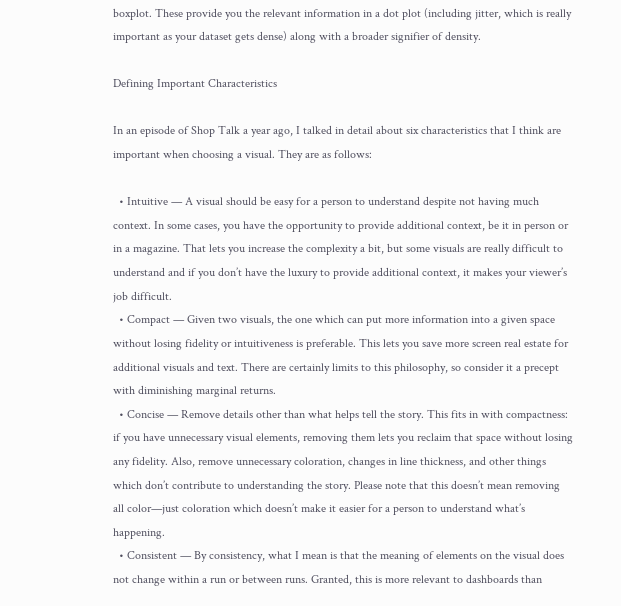boxplot. These provide you the relevant information in a dot plot (including jitter, which is really important as your dataset gets dense) along with a broader signifier of density.

Defining Important Characteristics

In an episode of Shop Talk a year ago, I talked in detail about six characteristics that I think are important when choosing a visual. They are as follows:

  • Intuitive — A visual should be easy for a person to understand despite not having much context. In some cases, you have the opportunity to provide additional context, be it in person or in a magazine. That lets you increase the complexity a bit, but some visuals are really difficult to understand and if you don’t have the luxury to provide additional context, it makes your viewer’s job difficult.
  • Compact — Given two visuals, the one which can put more information into a given space without losing fidelity or intuitiveness is preferable. This lets you save more screen real estate for additional visuals and text. There are certainly limits to this philosophy, so consider it a precept with diminishing marginal returns.
  • Concise — Remove details other than what helps tell the story. This fits in with compactness: if you have unnecessary visual elements, removing them lets you reclaim that space without losing any fidelity. Also, remove unnecessary coloration, changes in line thickness, and other things which don’t contribute to understanding the story. Please note that this doesn’t mean removing all color—just coloration which doesn’t make it easier for a person to understand what’s happening.
  • Consistent — By consistency, what I mean is that the meaning of elements on the visual does not change within a run or between runs. Granted, this is more relevant to dashboards than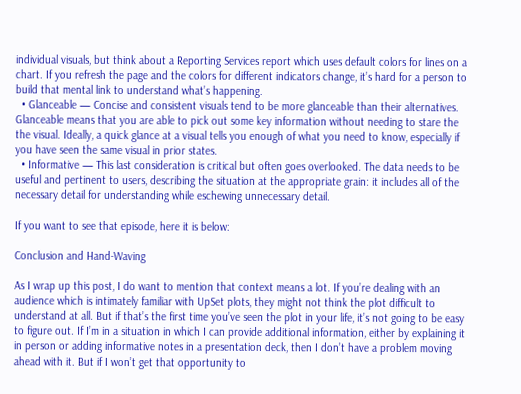individual visuals, but think about a Reporting Services report which uses default colors for lines on a chart. If you refresh the page and the colors for different indicators change, it’s hard for a person to build that mental link to understand what’s happening.
  • Glanceable — Concise and consistent visuals tend to be more glanceable than their alternatives. Glanceable means that you are able to pick out some key information without needing to stare the the visual. Ideally, a quick glance at a visual tells you enough of what you need to know, especially if you have seen the same visual in prior states.
  • Informative — This last consideration is critical but often goes overlooked. The data needs to be useful and pertinent to users, describing the situation at the appropriate grain: it includes all of the necessary detail for understanding while eschewing unnecessary detail.

If you want to see that episode, here it is below:

Conclusion and Hand-Waving

As I wrap up this post, I do want to mention that context means a lot. If you’re dealing with an audience which is intimately familiar with UpSet plots, they might not think the plot difficult to understand at all. But if that’s the first time you’ve seen the plot in your life, it’s not going to be easy to figure out. If I’m in a situation in which I can provide additional information, either by explaining it in person or adding informative notes in a presentation deck, then I don’t have a problem moving ahead with it. But if I won’t get that opportunity to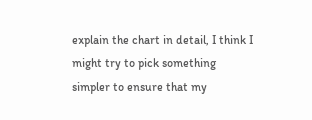explain the chart in detail, I think I might try to pick something simpler to ensure that my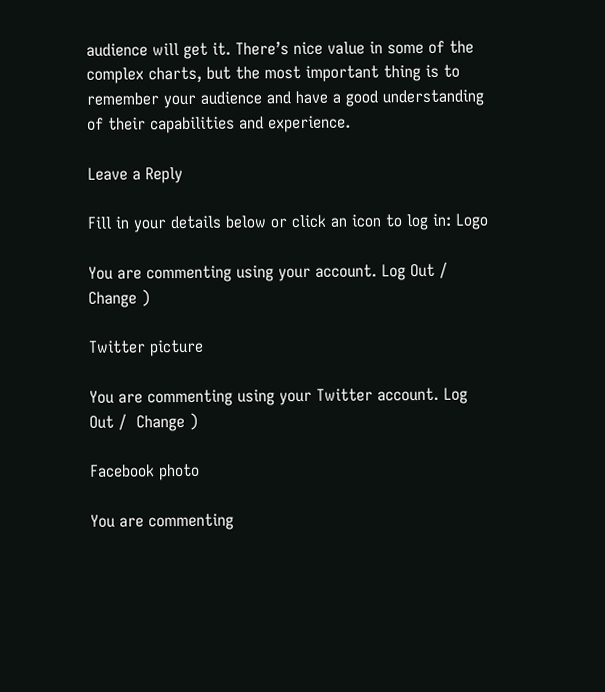audience will get it. There’s nice value in some of the complex charts, but the most important thing is to remember your audience and have a good understanding of their capabilities and experience.

Leave a Reply

Fill in your details below or click an icon to log in: Logo

You are commenting using your account. Log Out /  Change )

Twitter picture

You are commenting using your Twitter account. Log Out /  Change )

Facebook photo

You are commenting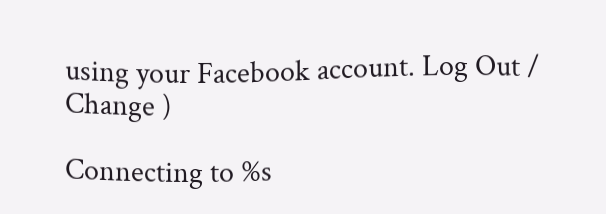using your Facebook account. Log Out /  Change )

Connecting to %s